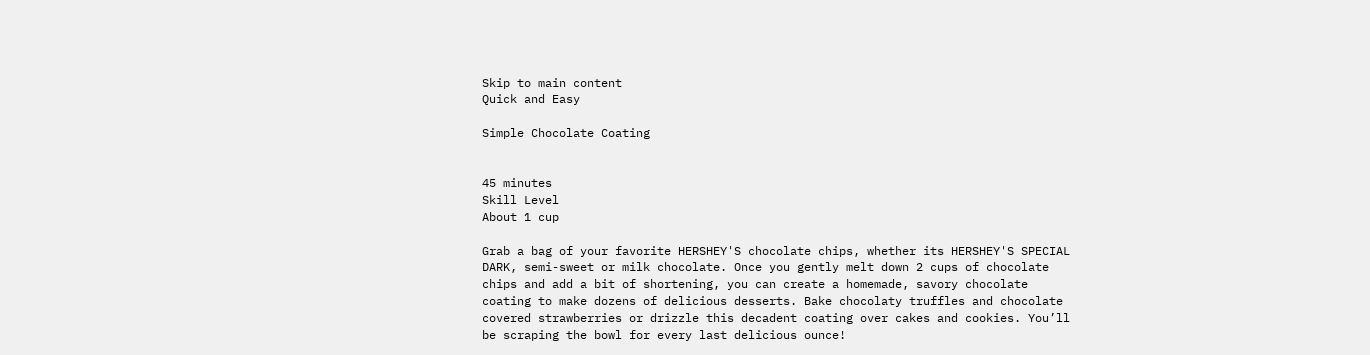Skip to main content
Quick and Easy

Simple Chocolate Coating


45 minutes
Skill Level
About 1 cup

Grab a bag of your favorite HERSHEY'S chocolate chips, whether its HERSHEY'S SPECIAL DARK, semi-sweet or milk chocolate. Once you gently melt down 2 cups of chocolate chips and add a bit of shortening, you can create a homemade, savory chocolate coating to make dozens of delicious desserts. Bake chocolaty truffles and chocolate covered strawberries or drizzle this decadent coating over cakes and cookies. You’ll be scraping the bowl for every last delicious ounce!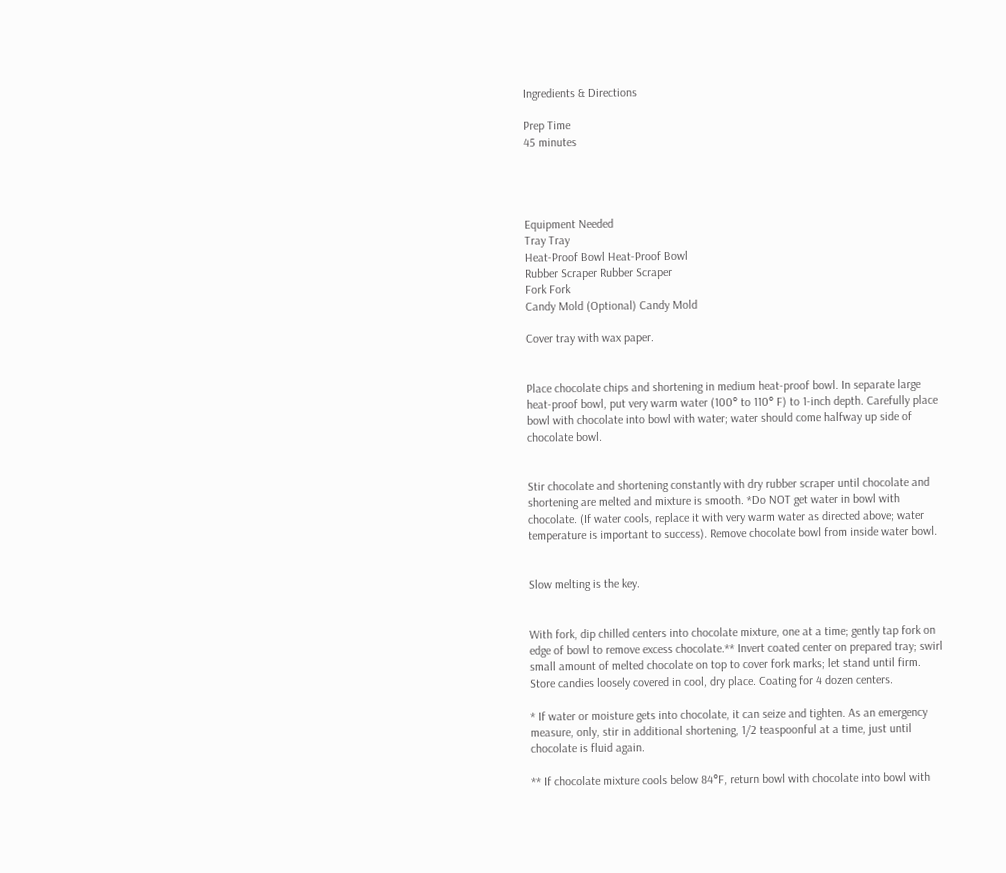Ingredients & Directions

Prep Time
45 minutes




Equipment Needed
Tray Tray
Heat-Proof Bowl Heat-Proof Bowl
Rubber Scraper Rubber Scraper
Fork Fork
Candy Mold (Optional) Candy Mold

Cover tray with wax paper.


Place chocolate chips and shortening in medium heat-proof bowl. In separate large heat-proof bowl, put very warm water (100° to 110° F) to 1-inch depth. Carefully place bowl with chocolate into bowl with water; water should come halfway up side of chocolate bowl.


Stir chocolate and shortening constantly with dry rubber scraper until chocolate and shortening are melted and mixture is smooth. *Do NOT get water in bowl with chocolate. (If water cools, replace it with very warm water as directed above; water temperature is important to success). Remove chocolate bowl from inside water bowl.


Slow melting is the key.


With fork, dip chilled centers into chocolate mixture, one at a time; gently tap fork on edge of bowl to remove excess chocolate.** Invert coated center on prepared tray; swirl small amount of melted chocolate on top to cover fork marks; let stand until firm. Store candies loosely covered in cool, dry place. Coating for 4 dozen centers.

* If water or moisture gets into chocolate, it can seize and tighten. As an emergency measure, only, stir in additional shortening, 1/2 teaspoonful at a time, just until chocolate is fluid again.

** If chocolate mixture cools below 84°F, return bowl with chocolate into bowl with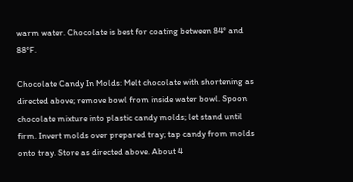warm water. Chocolate is best for coating between 84° and 88°F.

Chocolate Candy In Molds: Melt chocolate with shortening as directed above; remove bowl from inside water bowl. Spoon chocolate mixture into plastic candy molds; let stand until firm. Invert molds over prepared tray; tap candy from molds onto tray. Store as directed above. About 4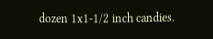dozen 1x1-1/2 inch candies.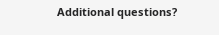Additional questions?